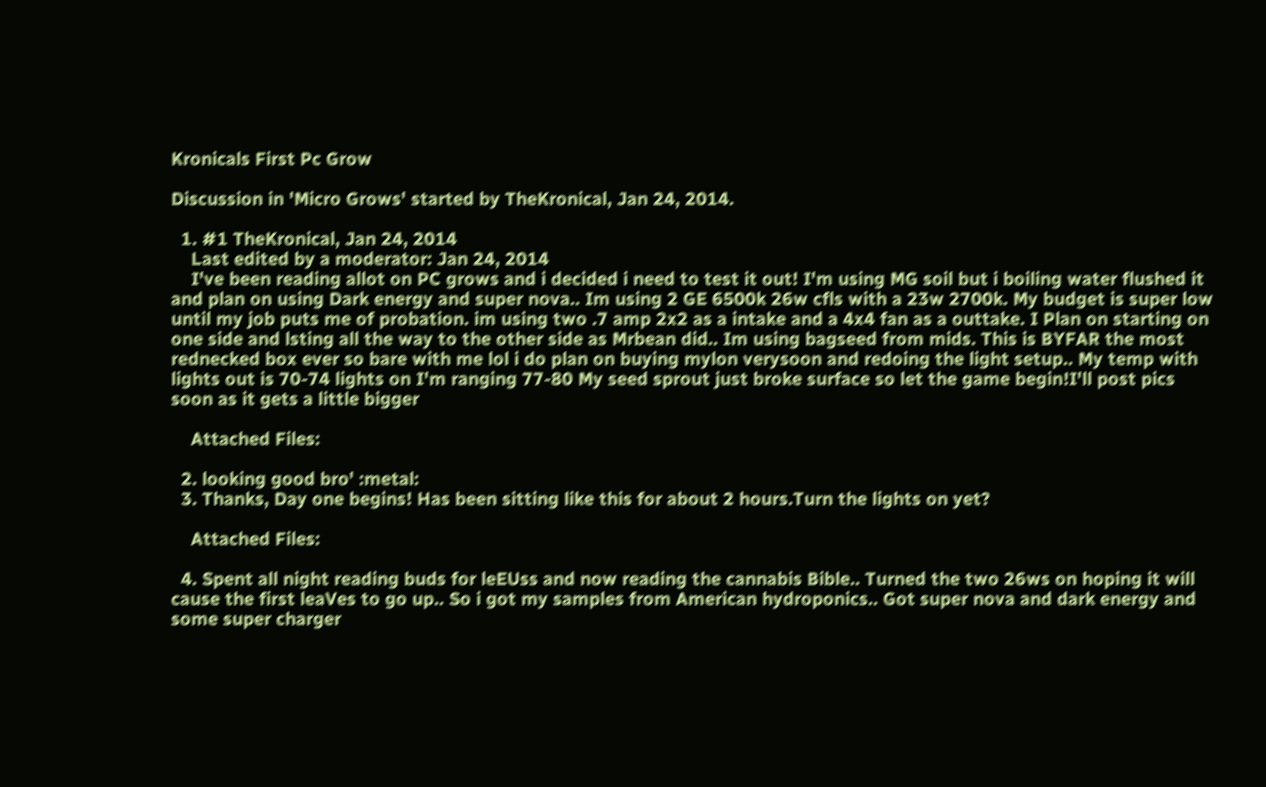Kronicals First Pc Grow

Discussion in 'Micro Grows' started by TheKronical, Jan 24, 2014.

  1. #1 TheKronical, Jan 24, 2014
    Last edited by a moderator: Jan 24, 2014
    I've been reading allot on PC grows and i decided i need to test it out! I'm using MG soil but i boiling water flushed it and plan on using Dark energy and super nova.. Im using 2 GE 6500k 26w cfls with a 23w 2700k. My budget is super low until my job puts me of probation. im using two .7 amp 2x2 as a intake and a 4x4 fan as a outtake. I Plan on starting on one side and lsting all the way to the other side as Mrbean did.. Im using bagseed from mids. This is BYFAR the most rednecked box ever so bare with me lol i do plan on buying mylon verysoon and redoing the light setup.. My temp with lights out is 70-74 lights on I'm ranging 77-80 My seed sprout just broke surface so let the game begin!I'll post pics soon as it gets a little bigger

    Attached Files:

  2. looking good bro' :metal:
  3. Thanks, Day one begins! Has been sitting like this for about 2 hours.Turn the lights on yet?

    Attached Files:

  4. Spent all night reading buds for leEUss and now reading the cannabis Bible.. Turned the two 26ws on hoping it will cause the first leaVes to go up.. So i got my samples from American hydroponics.. Got super nova and dark energy and some super charger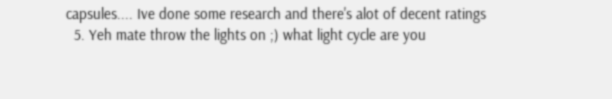capsules.... Ive done some research and there's alot of decent ratings
  5. Yeh mate throw the lights on ;) what light cycle are you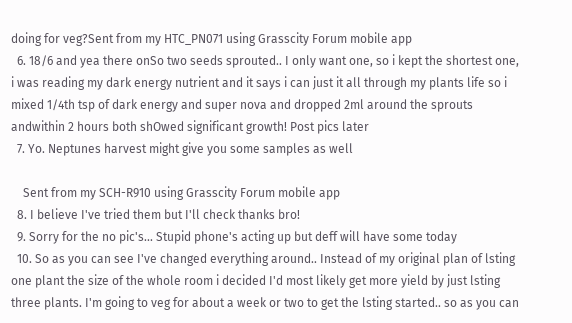doing for veg?Sent from my HTC_PN071 using Grasscity Forum mobile app
  6. 18/6 and yea there onSo two seeds sprouted.. I only want one, so i kept the shortest one, i was reading my dark energy nutrient and it says i can just it all through my plants life so i mixed 1/4th tsp of dark energy and super nova and dropped 2ml around the sprouts andwithin 2 hours both shOwed significant growth! Post pics later
  7. Yo. Neptunes harvest might give you some samples as well

    Sent from my SCH-R910 using Grasscity Forum mobile app
  8. I believe I've tried them but I'll check thanks bro!
  9. Sorry for the no pic's... Stupid phone's acting up but deff will have some today
  10. So as you can see I've changed everything around.. Instead of my original plan of lsting one plant the size of the whole room i decided I'd most likely get more yield by just lsting three plants. I'm going to veg for about a week or two to get the lsting started.. so as you can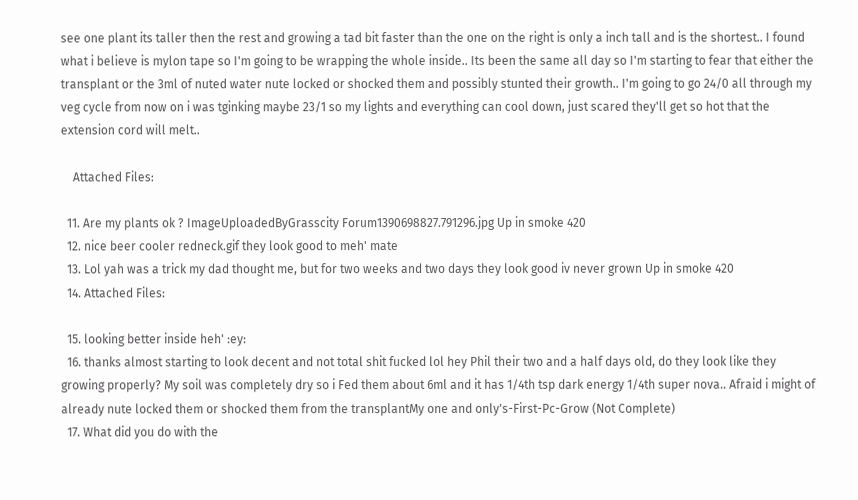see one plant its taller then the rest and growing a tad bit faster than the one on the right is only a inch tall and is the shortest.. I found what i believe is mylon tape so I'm going to be wrapping the whole inside.. Its been the same all day so I'm starting to fear that either the transplant or the 3ml of nuted water nute locked or shocked them and possibly stunted their growth.. I'm going to go 24/0 all through my veg cycle from now on i was tginking maybe 23/1 so my lights and everything can cool down, just scared they'll get so hot that the extension cord will melt..

    Attached Files:

  11. Are my plants ok ? ImageUploadedByGrasscity Forum1390698827.791296.jpg Up in smoke 420
  12. nice beer cooler redneck.gif they look good to meh' mate
  13. Lol yah was a trick my dad thought me, but for two weeks and two days they look good iv never grown Up in smoke 420
  14. Attached Files:

  15. looking better inside heh' :ey:
  16. thanks almost starting to look decent and not total shit fucked lol hey Phil their two and a half days old, do they look like they growing properly? My soil was completely dry so i Fed them about 6ml and it has 1/4th tsp dark energy 1/4th super nova.. Afraid i might of already nute locked them or shocked them from the transplantMy one and only's-First-Pc-Grow (Not Complete)
  17. What did you do with the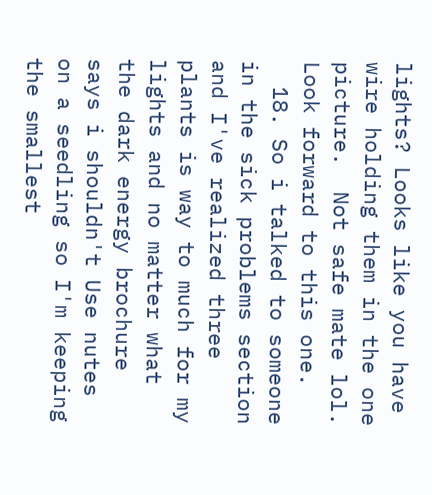lights? Looks like you have wire holding them in the one picture.  Not safe mate lol.  Look forward to this one.
  18. So i talked to someone in the sick problems section and I've realized three plants is way to much for my lights and no matter what the dark energy brochure says i shouldn't Use nutes on a seedling so I'm keeping the smallest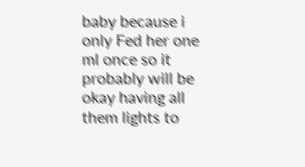baby because i only Fed her one ml once so it probably will be okay having all them lights to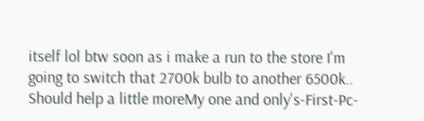itself lol btw soon as i make a run to the store I'm going to switch that 2700k bulb to another 6500k.. Should help a little moreMy one and only's-First-Pc-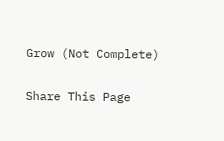Grow (Not Complete)

Share This Page